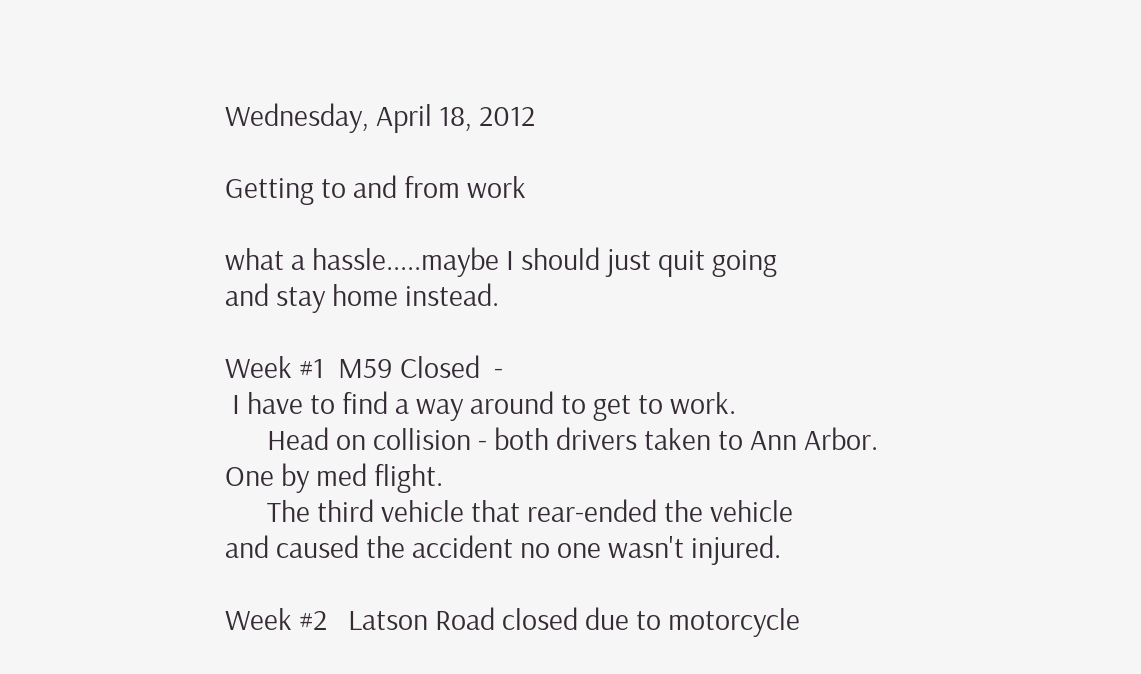Wednesday, April 18, 2012

Getting to and from work

what a hassle.....maybe I should just quit going
and stay home instead.

Week #1  M59 Closed  -
 I have to find a way around to get to work.
      Head on collision - both drivers taken to Ann Arbor.
One by med flight.
      The third vehicle that rear-ended the vehicle
and caused the accident no one wasn't injured.

Week #2   Latson Road closed due to motorcycle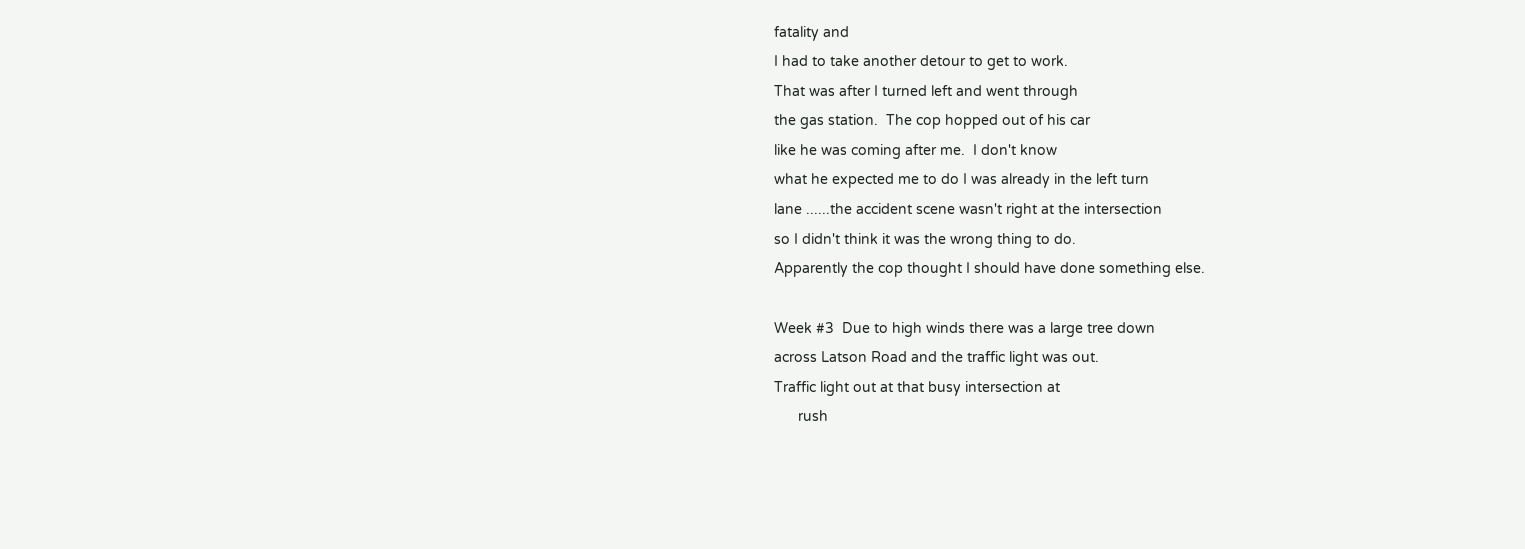fatality and
I had to take another detour to get to work.
That was after I turned left and went through
the gas station.  The cop hopped out of his car
like he was coming after me.  I don't know
what he expected me to do I was already in the left turn
lane ......the accident scene wasn't right at the intersection
so I didn't think it was the wrong thing to do.
Apparently the cop thought I should have done something else.

Week #3  Due to high winds there was a large tree down
across Latson Road and the traffic light was out.
Traffic light out at that busy intersection at
      rush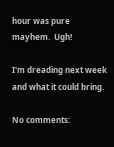hour was pure mayhem.  Ugh!

I'm dreading next week and what it could bring.

No comments: